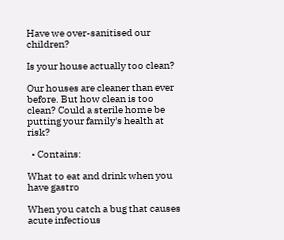Have we over-sanitised our children?

Is your house actually too clean?

Our houses are cleaner than ever before. But how clean is too clean? Could a sterile home be putting your family's health at risk?

  • Contains:

What to eat and drink when you have gastro

When you catch a bug that causes acute infectious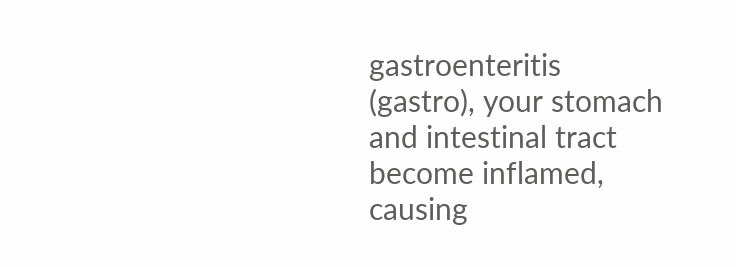gastroenteritis (gastro), your stomach and intestinal tract become inflamed, causing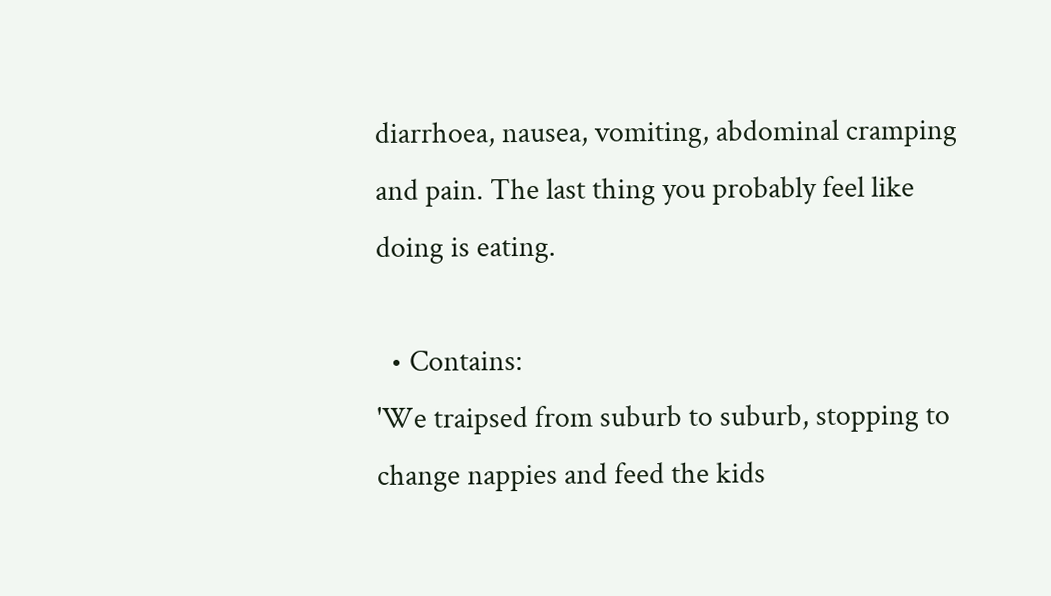diarrhoea, nausea, vomiting, abdominal cramping and pain. The last thing you probably feel like doing is eating.

  • Contains:
'We traipsed from suburb to suburb, stopping to change nappies and feed the kids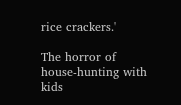rice crackers.'

The horror of house-hunting with kids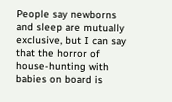People say newborns and sleep are mutually exclusive, but I can say that the horror of house-hunting with babies on board is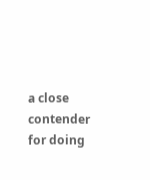a close contender for doing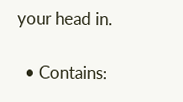your head in.

  • Contains: